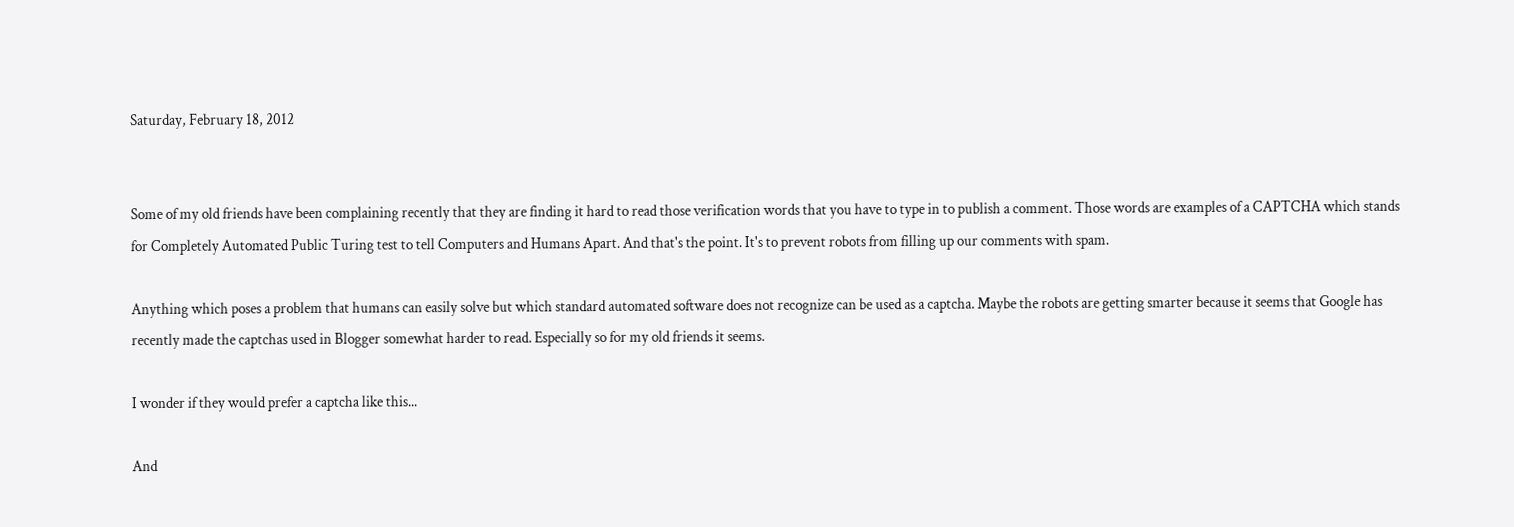Saturday, February 18, 2012


Some of my old friends have been complaining recently that they are finding it hard to read those verification words that you have to type in to publish a comment. Those words are examples of a CAPTCHA which stands for Completely Automated Public Turing test to tell Computers and Humans Apart. And that's the point. It's to prevent robots from filling up our comments with spam.

Anything which poses a problem that humans can easily solve but which standard automated software does not recognize can be used as a captcha. Maybe the robots are getting smarter because it seems that Google has recently made the captchas used in Blogger somewhat harder to read. Especially so for my old friends it seems.

I wonder if they would prefer a captcha like this...

And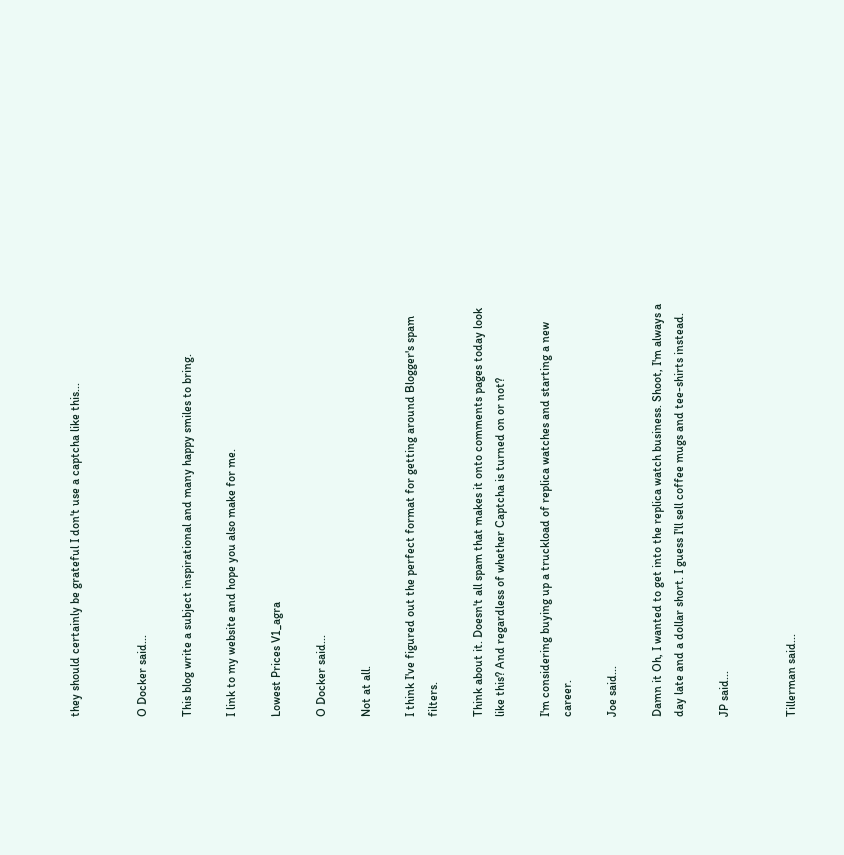they should certainly be grateful I don't use a captcha like this...


O Docker said...

This blog write a subject inspirational and many happy smiles to bring.

I link to my website and hope you also make for me.

Lowest Prices V1_agra

O Docker said...

Not at all.

I think I've figured out the perfect format for getting around Blogger's spam filters.

Think about it. Doesn't all spam that makes it onto comments pages today look like this? And regardless of whether Captcha is turned on or not?

I'm considering buying up a truckload of replica watches and starting a new career.

Joe said...

Damn it Oh, I wanted to get into the replica watch business. Shoot, I'm always a day late and a dollar short. I guess I'll sell coffee mugs and tee-shirts instead.

JP said...


Tillerman said...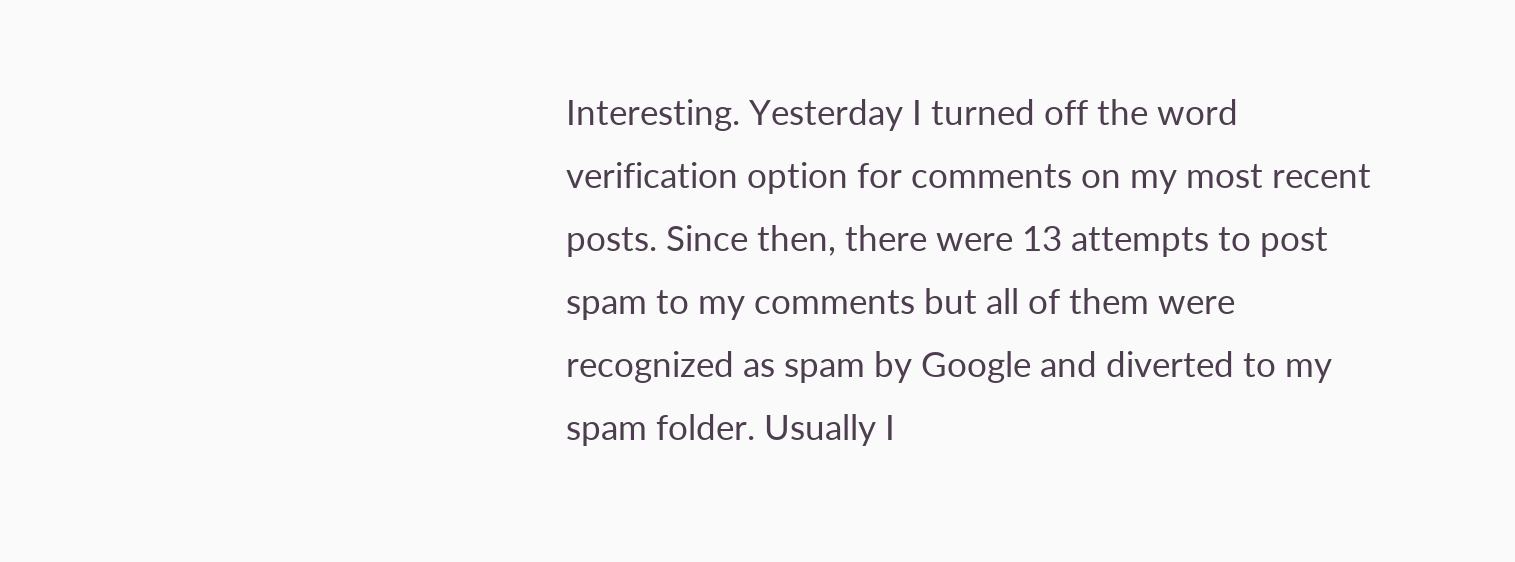Interesting. Yesterday I turned off the word verification option for comments on my most recent posts. Since then, there were 13 attempts to post spam to my comments but all of them were recognized as spam by Google and diverted to my spam folder. Usually I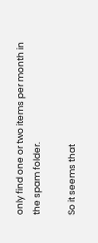only find one or two items per month in the spam folder.

So it seems that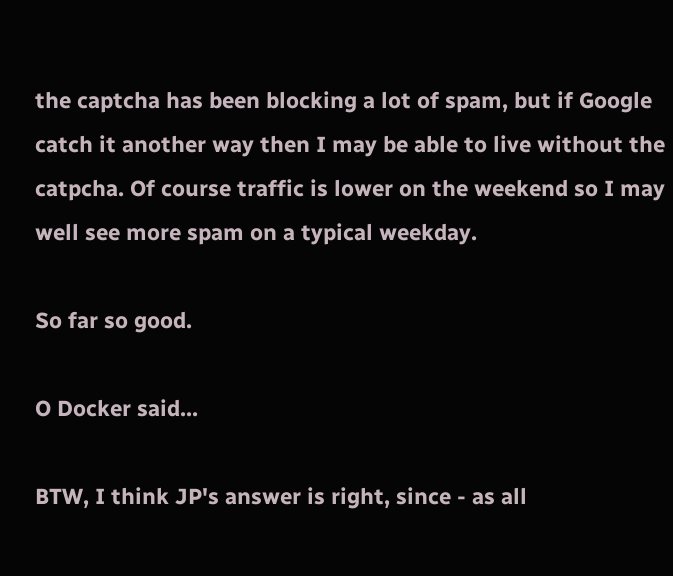the captcha has been blocking a lot of spam, but if Google catch it another way then I may be able to live without the catpcha. Of course traffic is lower on the weekend so I may well see more spam on a typical weekday.

So far so good.

O Docker said...

BTW, I think JP's answer is right, since - as all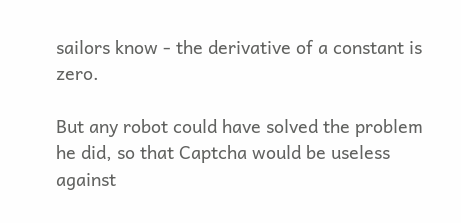sailors know - the derivative of a constant is zero.

But any robot could have solved the problem he did, so that Captcha would be useless against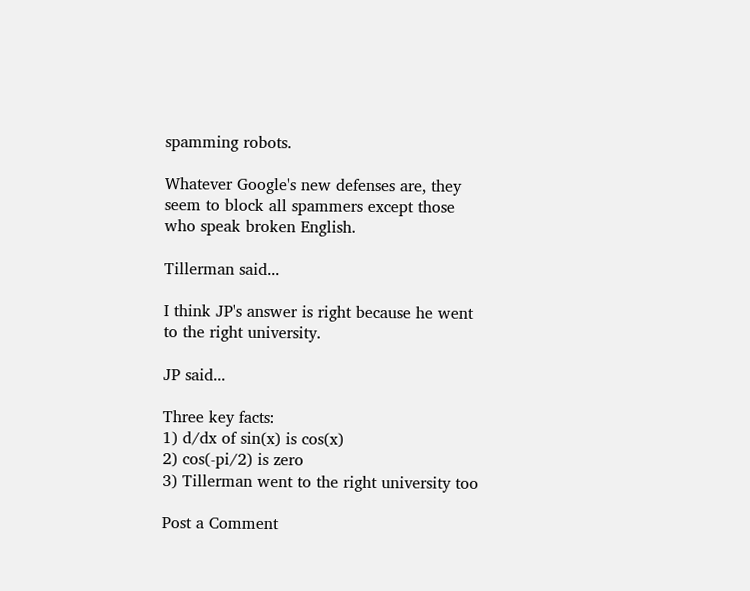spamming robots.

Whatever Google's new defenses are, they seem to block all spammers except those who speak broken English.

Tillerman said...

I think JP's answer is right because he went to the right university.

JP said...

Three key facts:
1) d/dx of sin(x) is cos(x)
2) cos(-pi/2) is zero
3) Tillerman went to the right university too

Post a Comment